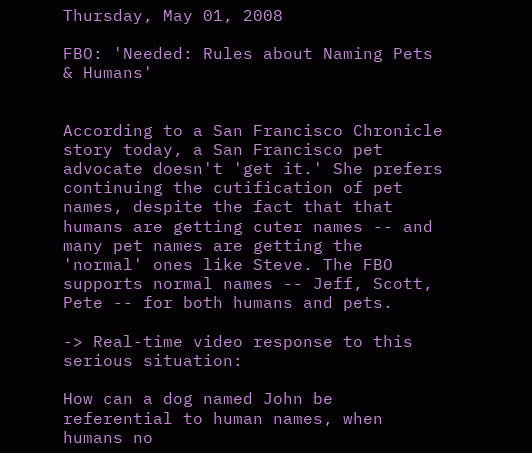Thursday, May 01, 2008

FBO: 'Needed: Rules about Naming Pets & Humans'


According to a San Francisco Chronicle story today, a San Francisco pet advocate doesn't 'get it.' She prefers continuing the cutification of pet names, despite the fact that that humans are getting cuter names -- and many pet names are getting the 'normal' ones like Steve. The FBO supports normal names -- Jeff, Scott, Pete -- for both humans and pets.

-> Real-time video response to this serious situation:

How can a dog named John be referential to human names, when humans no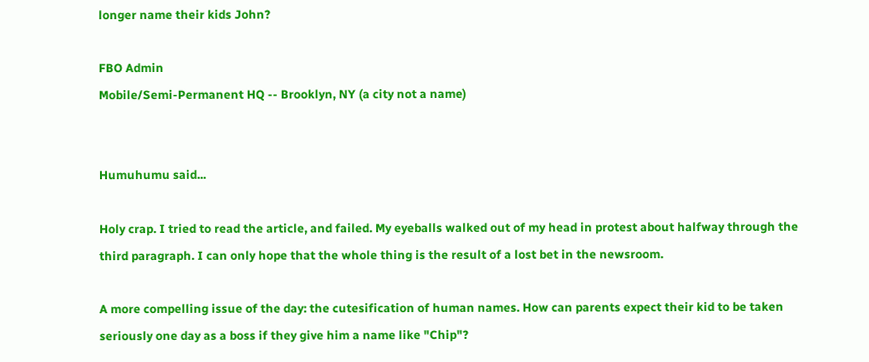longer name their kids John?

FBO Admin
Mobile/Semi-Permanent HQ -- Brooklyn, NY (a city not a name)


Humuhumu said...

Holy crap. I tried to read the article, and failed. My eyeballs walked out of my head in protest about halfway through the third paragraph. I can only hope that the whole thing is the result of a lost bet in the newsroom.

A more compelling issue of the day: the cutesification of human names. How can parents expect their kid to be taken seriously one day as a boss if they give him a name like "Chip"?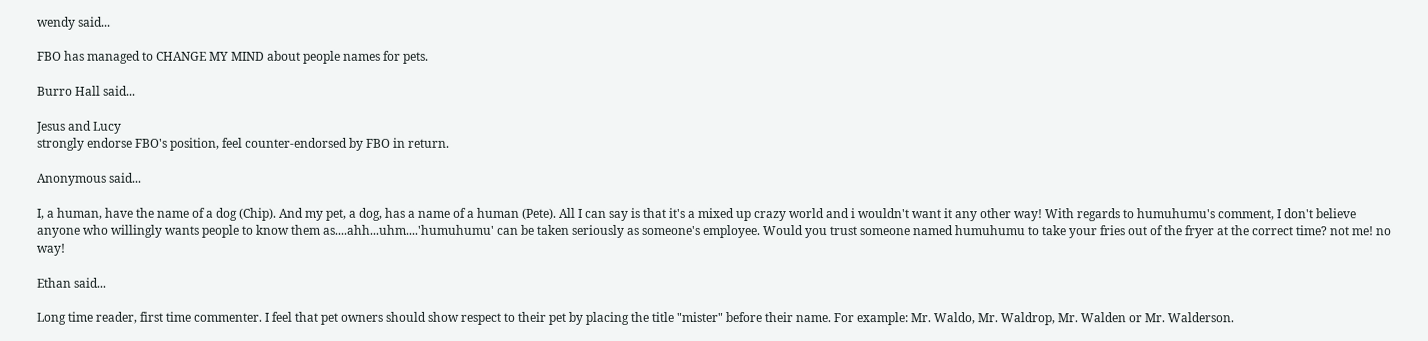wendy said...

FBO has managed to CHANGE MY MIND about people names for pets.

Burro Hall said...

Jesus and Lucy
strongly endorse FBO's position, feel counter-endorsed by FBO in return.

Anonymous said...

I, a human, have the name of a dog (Chip). And my pet, a dog, has a name of a human (Pete). All I can say is that it's a mixed up crazy world and i wouldn't want it any other way! With regards to humuhumu's comment, I don't believe anyone who willingly wants people to know them as....ahh...uhm....'humuhumu' can be taken seriously as someone's employee. Would you trust someone named humuhumu to take your fries out of the fryer at the correct time? not me! no way!

Ethan said...

Long time reader, first time commenter. I feel that pet owners should show respect to their pet by placing the title "mister" before their name. For example: Mr. Waldo, Mr. Waldrop, Mr. Walden or Mr. Walderson.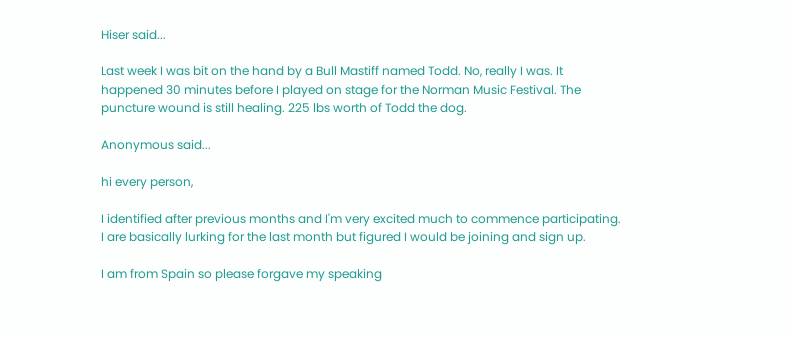Hiser said...

Last week I was bit on the hand by a Bull Mastiff named Todd. No, really I was. It happened 30 minutes before I played on stage for the Norman Music Festival. The puncture wound is still healing. 225 lbs worth of Todd the dog.

Anonymous said...

hi every person,

I identified after previous months and I'm very excited much to commence participating. I are basically lurking for the last month but figured I would be joining and sign up.

I am from Spain so please forgave my speaking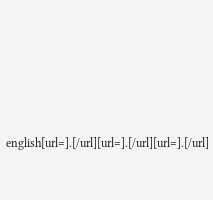english[url=].[/url][url=].[/url][url=].[/url]